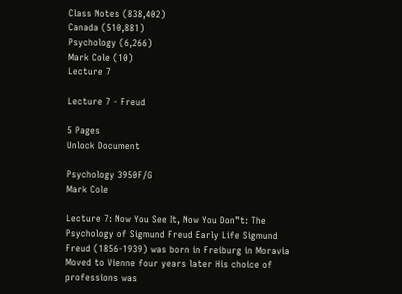Class Notes (838,402)
Canada (510,881)
Psychology (6,266)
Mark Cole (10)
Lecture 7

Lecture 7 - Freud

5 Pages
Unlock Document

Psychology 3950F/G
Mark Cole

Lecture 7: Now You See It, Now You Don‟t: The Psychology of Sigmund Freud Early Life Sigmund Freud (1856-1939) was born in Freiburg in Moravia Moved to Vienne four years later His choice of professions was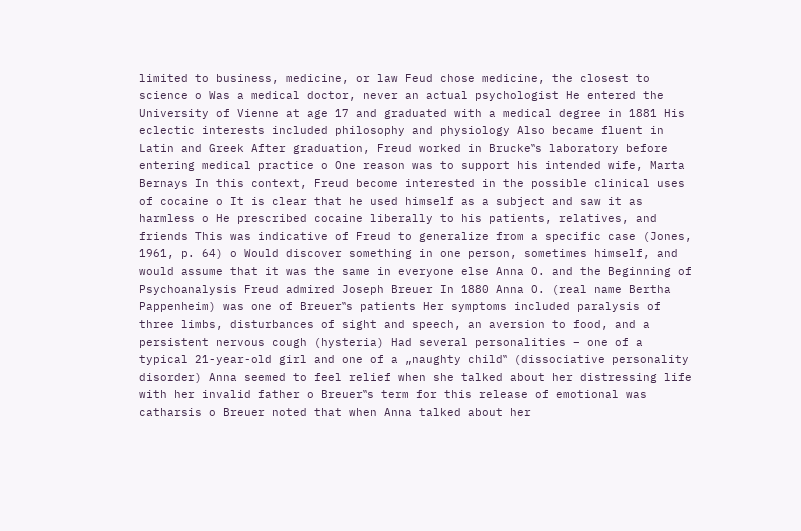limited to business, medicine, or law Feud chose medicine, the closest to science o Was a medical doctor, never an actual psychologist He entered the University of Vienne at age 17 and graduated with a medical degree in 1881 His eclectic interests included philosophy and physiology Also became fluent in Latin and Greek After graduation, Freud worked in Brucke‟s laboratory before entering medical practice o One reason was to support his intended wife, Marta Bernays In this context, Freud become interested in the possible clinical uses of cocaine o It is clear that he used himself as a subject and saw it as harmless o He prescribed cocaine liberally to his patients, relatives, and friends This was indicative of Freud to generalize from a specific case (Jones, 1961, p. 64) o Would discover something in one person, sometimes himself, and would assume that it was the same in everyone else Anna O. and the Beginning of Psychoanalysis Freud admired Joseph Breuer In 1880 Anna O. (real name Bertha Pappenheim) was one of Breuer‟s patients Her symptoms included paralysis of three limbs, disturbances of sight and speech, an aversion to food, and a persistent nervous cough (hysteria) Had several personalities – one of a typical 21-year-old girl and one of a „naughty child‟ (dissociative personality disorder) Anna seemed to feel relief when she talked about her distressing life with her invalid father o Breuer‟s term for this release of emotional was catharsis o Breuer noted that when Anna talked about her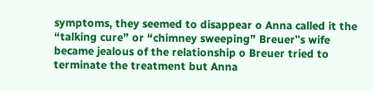symptoms, they seemed to disappear o Anna called it the “talking cure” or “chimney sweeping” Breuer‟s wife became jealous of the relationship o Breuer tried to terminate the treatment but Anna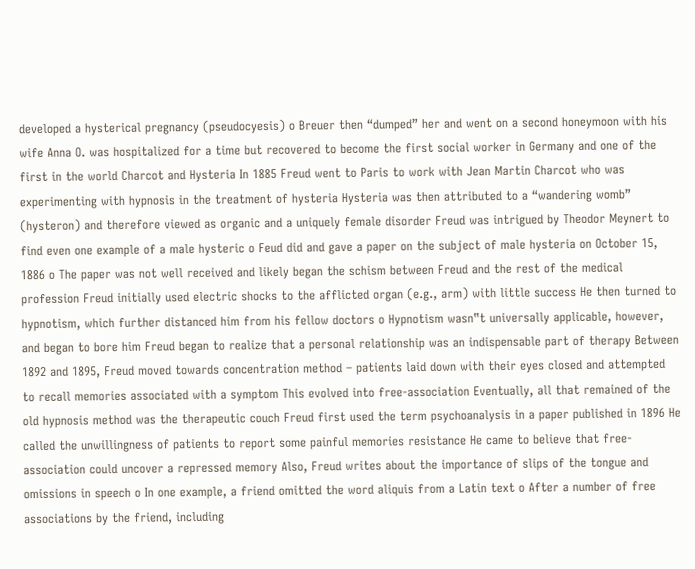developed a hysterical pregnancy (pseudocyesis) o Breuer then “dumped” her and went on a second honeymoon with his wife Anna O. was hospitalized for a time but recovered to become the first social worker in Germany and one of the first in the world Charcot and Hysteria In 1885 Freud went to Paris to work with Jean Martin Charcot who was experimenting with hypnosis in the treatment of hysteria Hysteria was then attributed to a “wandering womb” (hysteron) and therefore viewed as organic and a uniquely female disorder Freud was intrigued by Theodor Meynert to find even one example of a male hysteric o Feud did and gave a paper on the subject of male hysteria on October 15, 1886 o The paper was not well received and likely began the schism between Freud and the rest of the medical profession Freud initially used electric shocks to the afflicted organ (e.g., arm) with little success He then turned to hypnotism, which further distanced him from his fellow doctors o Hypnotism wasn‟t universally applicable, however, and began to bore him Freud began to realize that a personal relationship was an indispensable part of therapy Between 1892 and 1895, Freud moved towards concentration method – patients laid down with their eyes closed and attempted to recall memories associated with a symptom This evolved into free-association Eventually, all that remained of the old hypnosis method was the therapeutic couch Freud first used the term psychoanalysis in a paper published in 1896 He called the unwillingness of patients to report some painful memories resistance He came to believe that free-association could uncover a repressed memory Also, Freud writes about the importance of slips of the tongue and omissions in speech o In one example, a friend omitted the word aliquis from a Latin text o After a number of free associations by the friend, including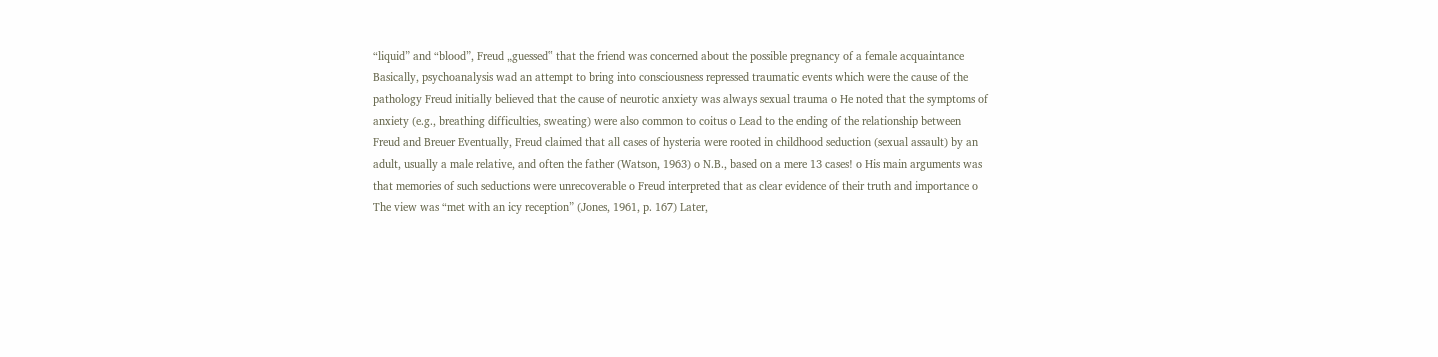“liquid” and “blood”, Freud „guessed‟ that the friend was concerned about the possible pregnancy of a female acquaintance Basically, psychoanalysis wad an attempt to bring into consciousness repressed traumatic events which were the cause of the pathology Freud initially believed that the cause of neurotic anxiety was always sexual trauma o He noted that the symptoms of anxiety (e.g., breathing difficulties, sweating) were also common to coitus o Lead to the ending of the relationship between Freud and Breuer Eventually, Freud claimed that all cases of hysteria were rooted in childhood seduction (sexual assault) by an adult, usually a male relative, and often the father (Watson, 1963) o N.B., based on a mere 13 cases! o His main arguments was that memories of such seductions were unrecoverable o Freud interpreted that as clear evidence of their truth and importance o The view was “met with an icy reception” (Jones, 1961, p. 167) Later,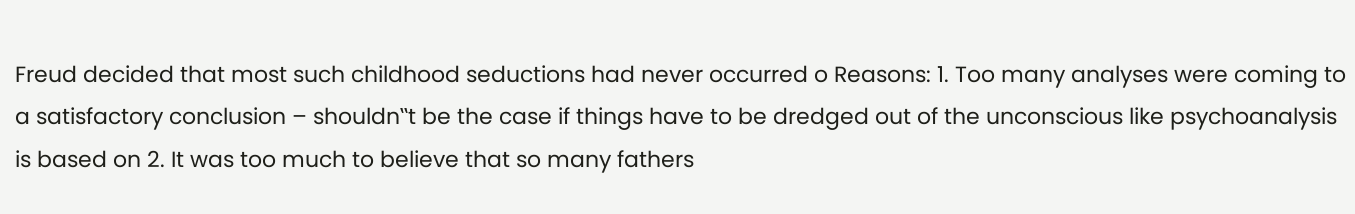Freud decided that most such childhood seductions had never occurred o Reasons: 1. Too many analyses were coming to a satisfactory conclusion – shouldn‟t be the case if things have to be dredged out of the unconscious like psychoanalysis is based on 2. It was too much to believe that so many fathers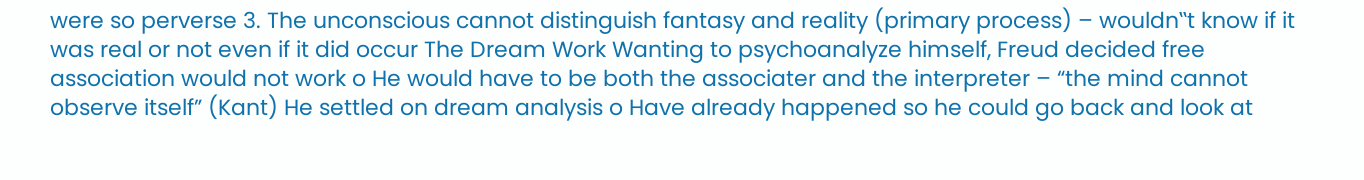were so perverse 3. The unconscious cannot distinguish fantasy and reality (primary process) – wouldn‟t know if it was real or not even if it did occur The Dream Work Wanting to psychoanalyze himself, Freud decided free association would not work o He would have to be both the associater and the interpreter – “the mind cannot observe itself” (Kant) He settled on dream analysis o Have already happened so he could go back and look at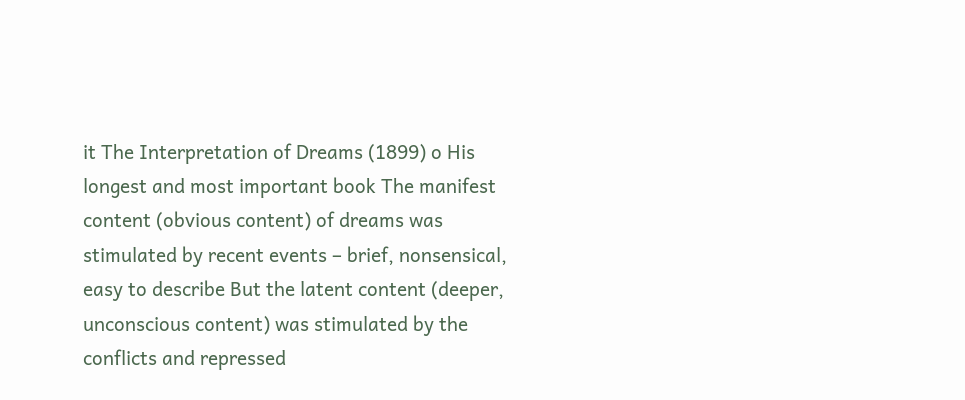it The Interpretation of Dreams (1899) o His longest and most important book The manifest content (obvious content) of dreams was stimulated by recent events – brief, nonsensical, easy to describe But the latent content (deeper, unconscious content) was stimulated by the conflicts and repressed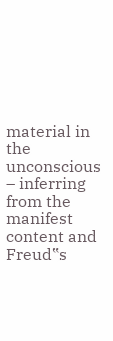material in the unconscious – inferring from the manifest content and Freud‟s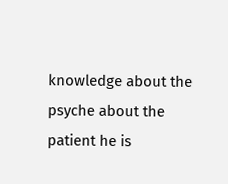knowledge about the psyche about the patient he is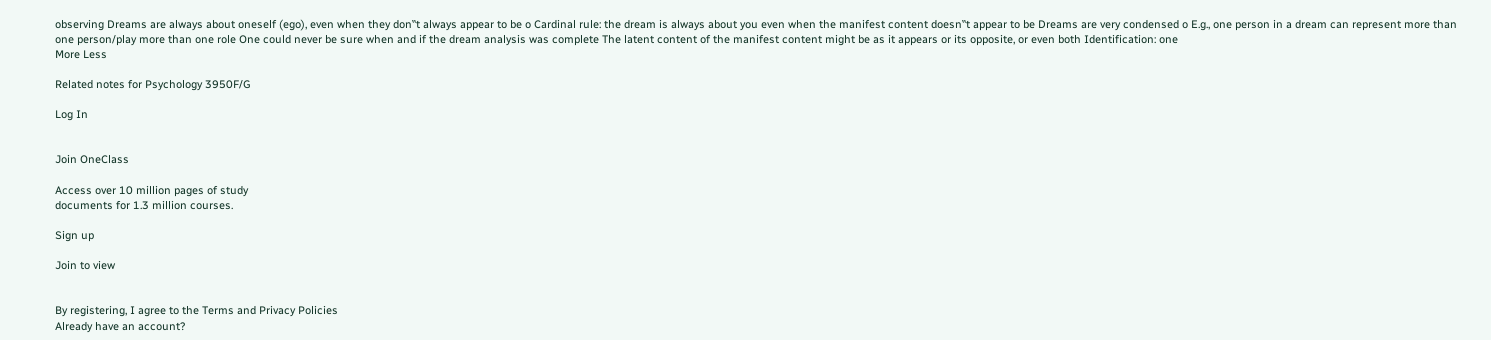observing Dreams are always about oneself (ego), even when they don‟t always appear to be o Cardinal rule: the dream is always about you even when the manifest content doesn‟t appear to be Dreams are very condensed o E.g., one person in a dream can represent more than one person/play more than one role One could never be sure when and if the dream analysis was complete The latent content of the manifest content might be as it appears or its opposite, or even both Identification: one
More Less

Related notes for Psychology 3950F/G

Log In


Join OneClass

Access over 10 million pages of study
documents for 1.3 million courses.

Sign up

Join to view


By registering, I agree to the Terms and Privacy Policies
Already have an account?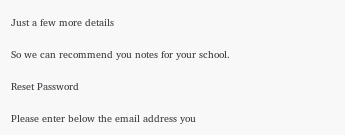Just a few more details

So we can recommend you notes for your school.

Reset Password

Please enter below the email address you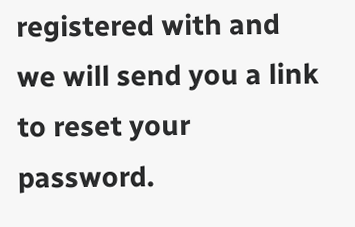registered with and we will send you a link to reset your password.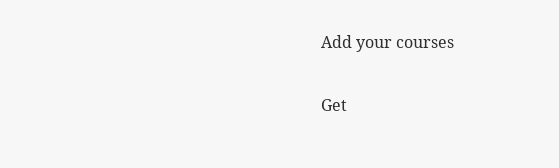Add your courses

Get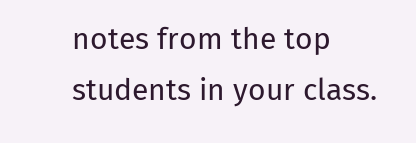notes from the top students in your class.